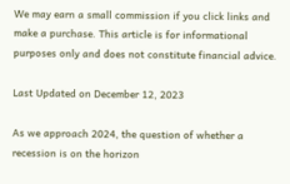We may earn a small commission if you click links and make a purchase. This article is for informational purposes only and does not constitute financial advice.

Last Updated on December 12, 2023

As we approach 2024, the question of whether a recession is on the horizon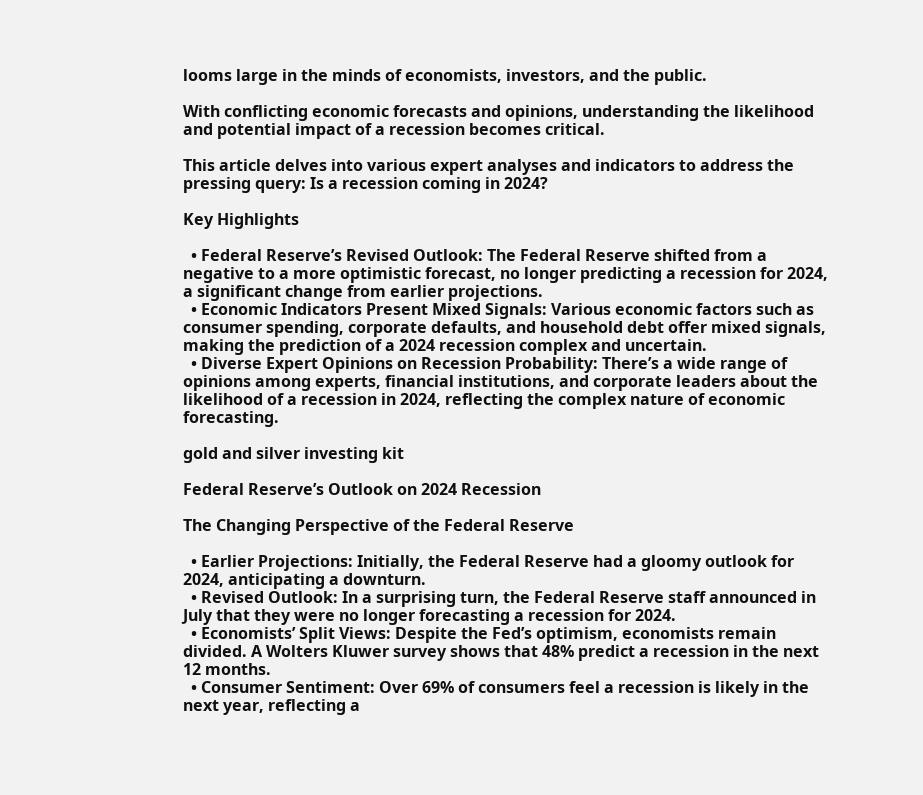looms large in the minds of economists, investors, and the public.

With conflicting economic forecasts and opinions, understanding the likelihood and potential impact of a recession becomes critical.

This article delves into various expert analyses and indicators to address the pressing query: Is a recession coming in 2024?

Key Highlights

  • Federal Reserve’s Revised Outlook: The Federal Reserve shifted from a negative to a more optimistic forecast, no longer predicting a recession for 2024, a significant change from earlier projections.
  • Economic Indicators Present Mixed Signals: Various economic factors such as consumer spending, corporate defaults, and household debt offer mixed signals, making the prediction of a 2024 recession complex and uncertain.
  • Diverse Expert Opinions on Recession Probability: There’s a wide range of opinions among experts, financial institutions, and corporate leaders about the likelihood of a recession in 2024, reflecting the complex nature of economic forecasting.

gold and silver investing kit

Federal Reserve’s Outlook on 2024 Recession

The Changing Perspective of the Federal Reserve

  • Earlier Projections: Initially, the Federal Reserve had a gloomy outlook for 2024, anticipating a downturn.
  • Revised Outlook: In a surprising turn, the Federal Reserve staff announced in July that they were no longer forecasting a recession for 2024.
  • Economists’ Split Views: Despite the Fed’s optimism, economists remain divided. A Wolters Kluwer survey shows that 48% predict a recession in the next 12 months.
  • Consumer Sentiment: Over 69% of consumers feel a recession is likely in the next year, reflecting a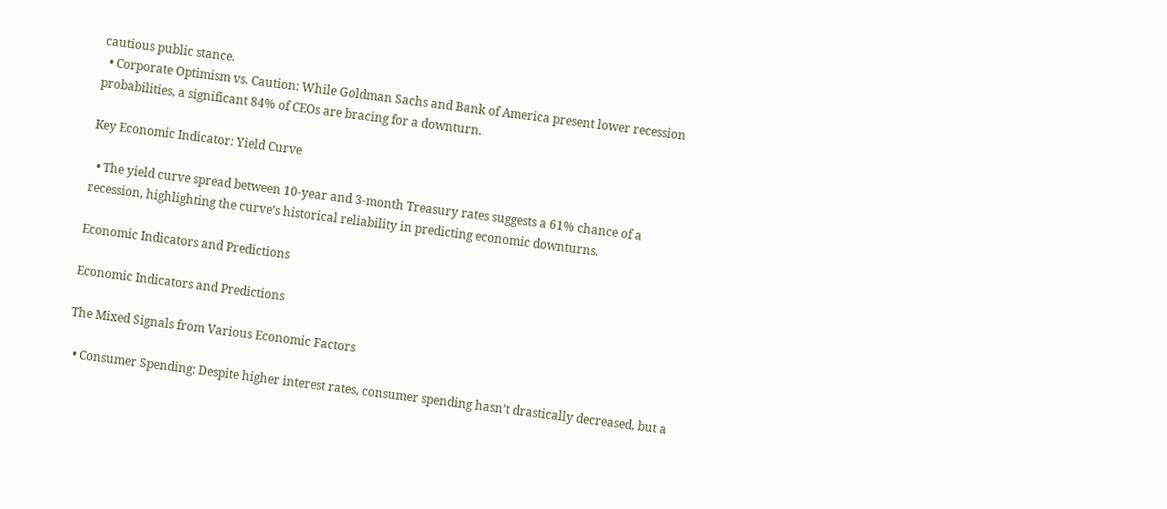cautious public stance.
  • Corporate Optimism vs. Caution: While Goldman Sachs and Bank of America present lower recession probabilities, a significant 84% of CEOs are bracing for a downturn.

Key Economic Indicator: Yield Curve

  • The yield curve spread between 10-year and 3-month Treasury rates suggests a 61% chance of a recession, highlighting the curve’s historical reliability in predicting economic downturns.

Economic Indicators and Predictions

Economic Indicators and Predictions

The Mixed Signals from Various Economic Factors

  • Consumer Spending: Despite higher interest rates, consumer spending hasn’t drastically decreased, but a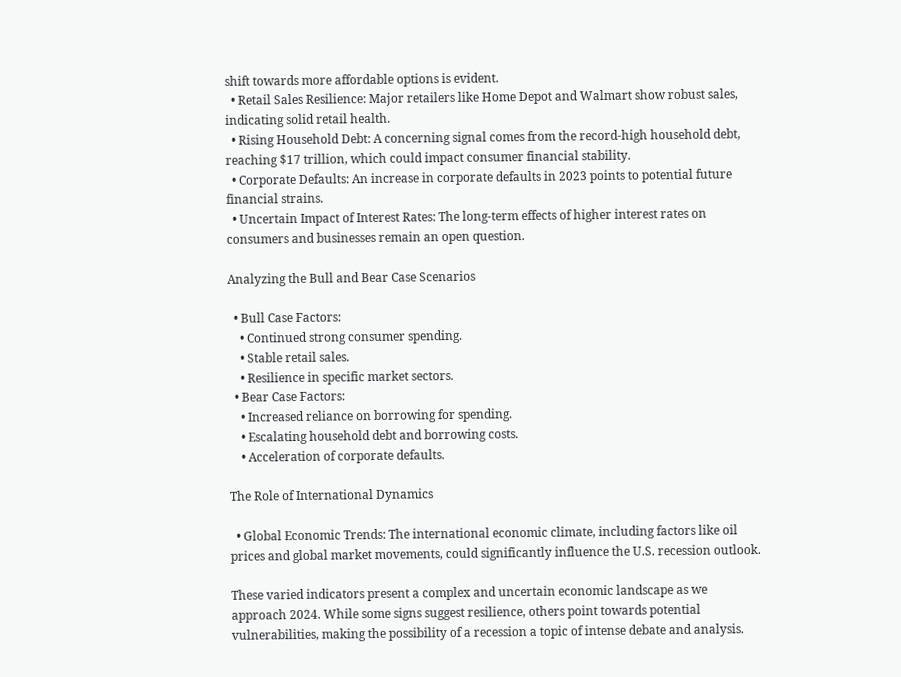shift towards more affordable options is evident.
  • Retail Sales Resilience: Major retailers like Home Depot and Walmart show robust sales, indicating solid retail health.
  • Rising Household Debt: A concerning signal comes from the record-high household debt, reaching $17 trillion, which could impact consumer financial stability.
  • Corporate Defaults: An increase in corporate defaults in 2023 points to potential future financial strains.
  • Uncertain Impact of Interest Rates: The long-term effects of higher interest rates on consumers and businesses remain an open question.

Analyzing the Bull and Bear Case Scenarios

  • Bull Case Factors:
    • Continued strong consumer spending.
    • Stable retail sales.
    • Resilience in specific market sectors.
  • Bear Case Factors:
    • Increased reliance on borrowing for spending.
    • Escalating household debt and borrowing costs.
    • Acceleration of corporate defaults.

The Role of International Dynamics

  • Global Economic Trends: The international economic climate, including factors like oil prices and global market movements, could significantly influence the U.S. recession outlook.

These varied indicators present a complex and uncertain economic landscape as we approach 2024. While some signs suggest resilience, others point towards potential vulnerabilities, making the possibility of a recession a topic of intense debate and analysis.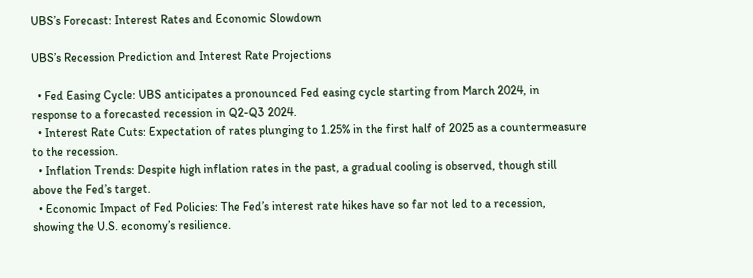UBS’s Forecast: Interest Rates and Economic Slowdown

UBS’s Recession Prediction and Interest Rate Projections

  • Fed Easing Cycle: UBS anticipates a pronounced Fed easing cycle starting from March 2024, in response to a forecasted recession in Q2-Q3 2024.
  • Interest Rate Cuts: Expectation of rates plunging to 1.25% in the first half of 2025 as a countermeasure to the recession.
  • Inflation Trends: Despite high inflation rates in the past, a gradual cooling is observed, though still above the Fed’s target.
  • Economic Impact of Fed Policies: The Fed’s interest rate hikes have so far not led to a recession, showing the U.S. economy’s resilience.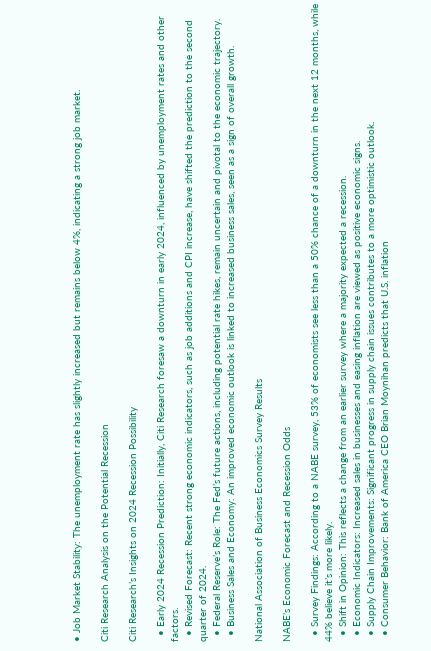• Job Market Stability: The unemployment rate has slightly increased but remains below 4%, indicating a strong job market.

Citi Research Analysis on the Potential Recession

Citi Research’s Insights on 2024 Recession Possibility

  • Early 2024 Recession Prediction: Initially, Citi Research foresaw a downturn in early 2024, influenced by unemployment rates and other factors.
  • Revised Forecast: Recent strong economic indicators, such as job additions and CPI increase, have shifted the prediction to the second quarter of 2024.
  • Federal Reserve’s Role: The Fed’s future actions, including potential rate hikes, remain uncertain and pivotal to the economic trajectory.
  • Business Sales and Economy: An improved economic outlook is linked to increased business sales, seen as a sign of overall growth.

National Association of Business Economics Survey Results

NABE’s Economic Forecast and Recession Odds

  • Survey Findings: According to a NABE survey, 53% of economists see less than a 50% chance of a downturn in the next 12 months, while 44% believe it’s more likely.
  • Shift in Opinion: This reflects a change from an earlier survey where a majority expected a recession.
  • Economic Indicators: Increased sales in businesses and easing inflation are viewed as positive economic signs.
  • Supply Chain Improvements: Significant progress in supply chain issues contributes to a more optimistic outlook.
  • Consumer Behavior: Bank of America CEO Brian Moynihan predicts that U.S. inflation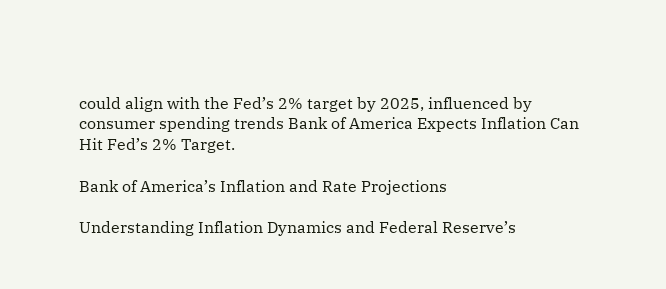could align with the Fed’s 2% target by 2025, influenced by consumer spending trends Bank of America Expects Inflation Can Hit Fed’s 2% Target.

Bank of America’s Inflation and Rate Projections

Understanding Inflation Dynamics and Federal Reserve’s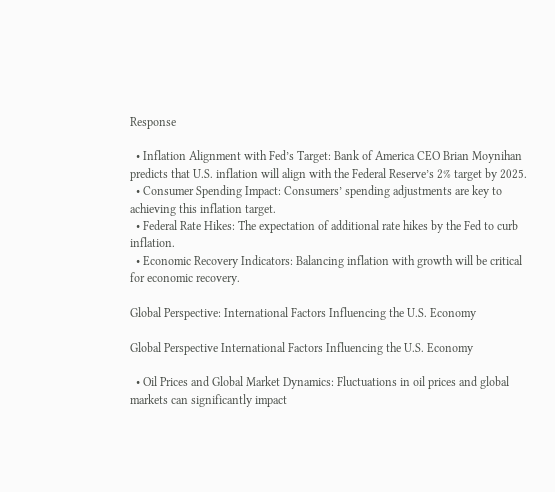Response

  • Inflation Alignment with Fed’s Target: Bank of America CEO Brian Moynihan predicts that U.S. inflation will align with the Federal Reserve’s 2% target by 2025.
  • Consumer Spending Impact: Consumers’ spending adjustments are key to achieving this inflation target.
  • Federal Rate Hikes: The expectation of additional rate hikes by the Fed to curb inflation.
  • Economic Recovery Indicators: Balancing inflation with growth will be critical for economic recovery.

Global Perspective: International Factors Influencing the U.S. Economy

Global Perspective International Factors Influencing the U.S. Economy

  • Oil Prices and Global Market Dynamics: Fluctuations in oil prices and global markets can significantly impact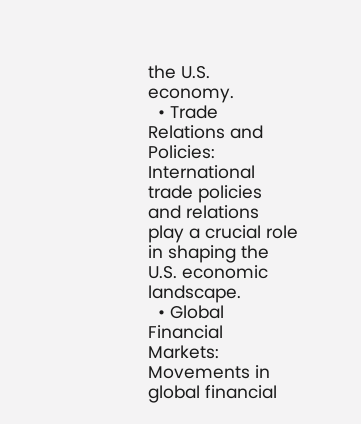the U.S. economy.
  • Trade Relations and Policies: International trade policies and relations play a crucial role in shaping the U.S. economic landscape.
  • Global Financial Markets: Movements in global financial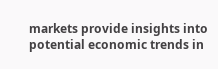markets provide insights into potential economic trends in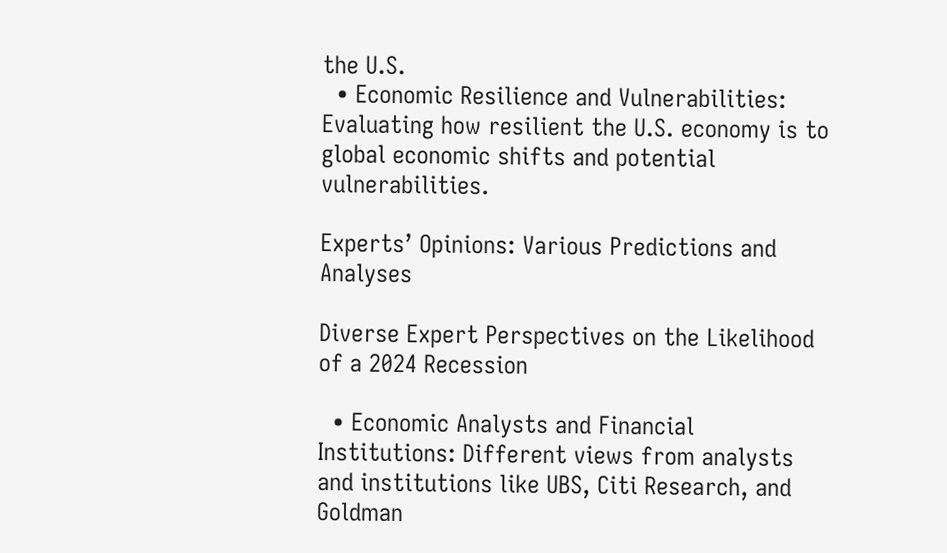the U.S.
  • Economic Resilience and Vulnerabilities: Evaluating how resilient the U.S. economy is to global economic shifts and potential vulnerabilities.

Experts’ Opinions: Various Predictions and Analyses

Diverse Expert Perspectives on the Likelihood of a 2024 Recession

  • Economic Analysts and Financial Institutions: Different views from analysts and institutions like UBS, Citi Research, and Goldman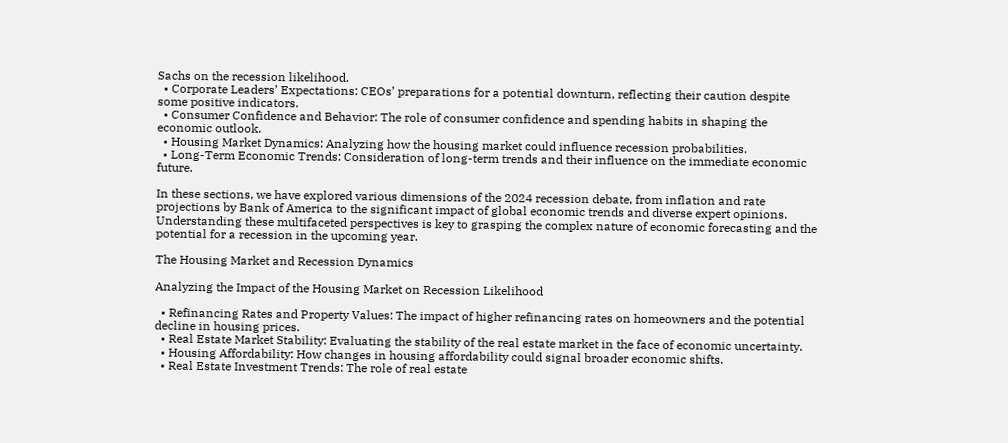Sachs on the recession likelihood.
  • Corporate Leaders’ Expectations: CEOs’ preparations for a potential downturn, reflecting their caution despite some positive indicators.
  • Consumer Confidence and Behavior: The role of consumer confidence and spending habits in shaping the economic outlook.
  • Housing Market Dynamics: Analyzing how the housing market could influence recession probabilities.
  • Long-Term Economic Trends: Consideration of long-term trends and their influence on the immediate economic future.

In these sections, we have explored various dimensions of the 2024 recession debate, from inflation and rate projections by Bank of America to the significant impact of global economic trends and diverse expert opinions. Understanding these multifaceted perspectives is key to grasping the complex nature of economic forecasting and the potential for a recession in the upcoming year.

The Housing Market and Recession Dynamics

Analyzing the Impact of the Housing Market on Recession Likelihood

  • Refinancing Rates and Property Values: The impact of higher refinancing rates on homeowners and the potential decline in housing prices.
  • Real Estate Market Stability: Evaluating the stability of the real estate market in the face of economic uncertainty.
  • Housing Affordability: How changes in housing affordability could signal broader economic shifts.
  • Real Estate Investment Trends: The role of real estate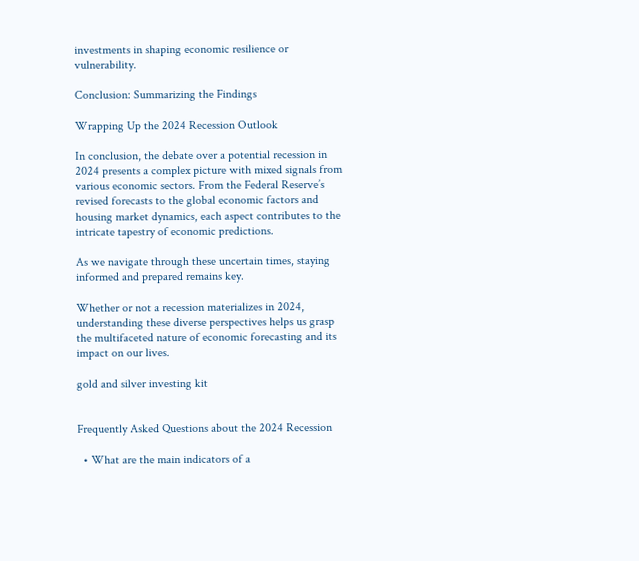investments in shaping economic resilience or vulnerability.

Conclusion: Summarizing the Findings

Wrapping Up the 2024 Recession Outlook

In conclusion, the debate over a potential recession in 2024 presents a complex picture with mixed signals from various economic sectors. From the Federal Reserve’s revised forecasts to the global economic factors and housing market dynamics, each aspect contributes to the intricate tapestry of economic predictions.

As we navigate through these uncertain times, staying informed and prepared remains key.

Whether or not a recession materializes in 2024, understanding these diverse perspectives helps us grasp the multifaceted nature of economic forecasting and its impact on our lives.

gold and silver investing kit


Frequently Asked Questions about the 2024 Recession

  • What are the main indicators of a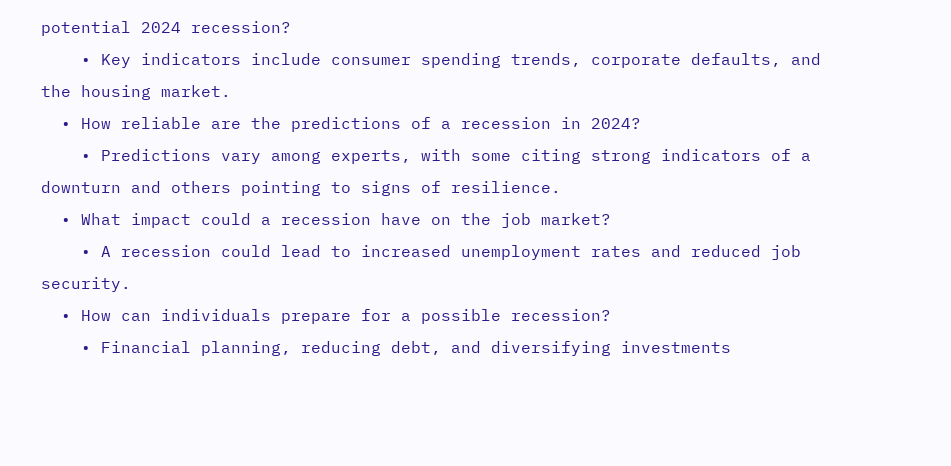potential 2024 recession?
    • Key indicators include consumer spending trends, corporate defaults, and the housing market.
  • How reliable are the predictions of a recession in 2024?
    • Predictions vary among experts, with some citing strong indicators of a downturn and others pointing to signs of resilience.
  • What impact could a recession have on the job market?
    • A recession could lead to increased unemployment rates and reduced job security.
  • How can individuals prepare for a possible recession?
    • Financial planning, reducing debt, and diversifying investments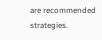are recommended strategies.